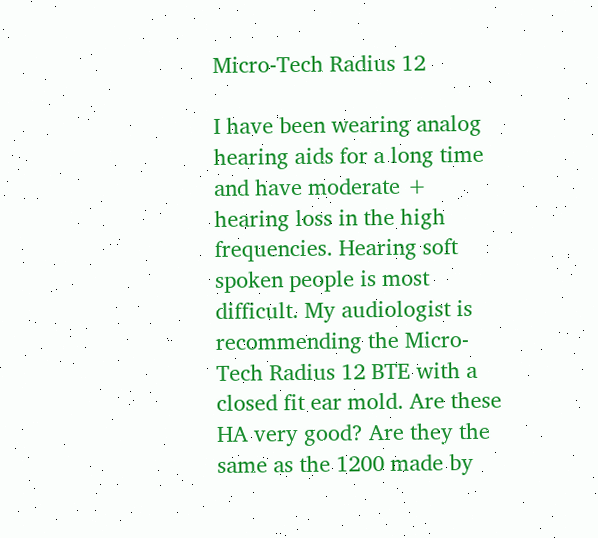Micro-Tech Radius 12

I have been wearing analog hearing aids for a long time and have moderate + hearing loss in the high frequencies. Hearing soft spoken people is most difficult. My audiologist is recommending the Micro-Tech Radius 12 BTE with a closed fit ear mold. Are these HA very good? Are they the same as the 1200 made by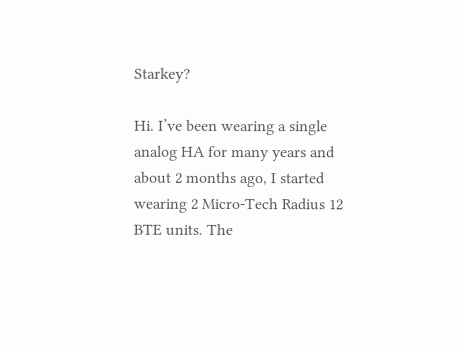Starkey?

Hi. I’ve been wearing a single analog HA for many years and about 2 months ago, I started wearing 2 Micro-Tech Radius 12 BTE units. The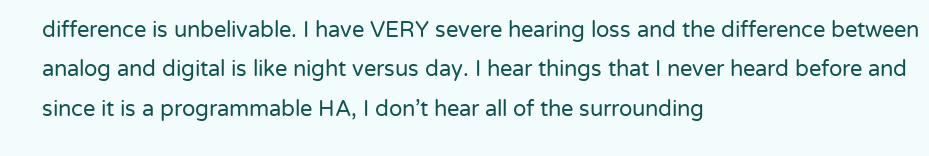difference is unbelivable. I have VERY severe hearing loss and the difference between analog and digital is like night versus day. I hear things that I never heard before and since it is a programmable HA, I don’t hear all of the surrounding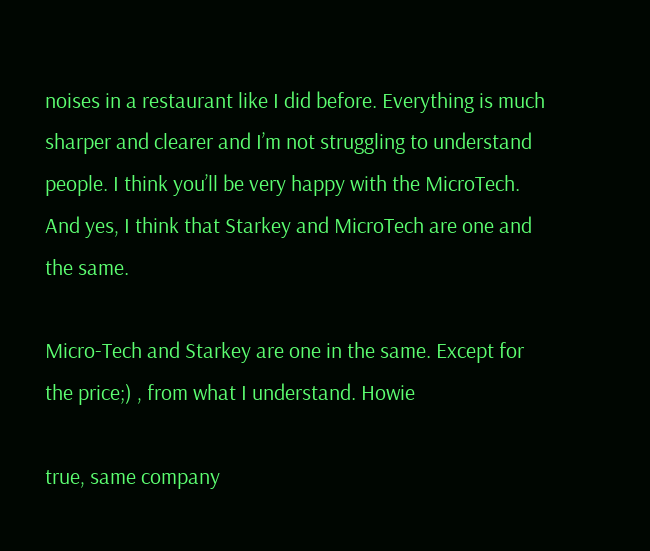noises in a restaurant like I did before. Everything is much sharper and clearer and I’m not struggling to understand people. I think you’ll be very happy with the MicroTech. And yes, I think that Starkey and MicroTech are one and the same.

Micro-Tech and Starkey are one in the same. Except for the price;) , from what I understand. Howie

true, same company